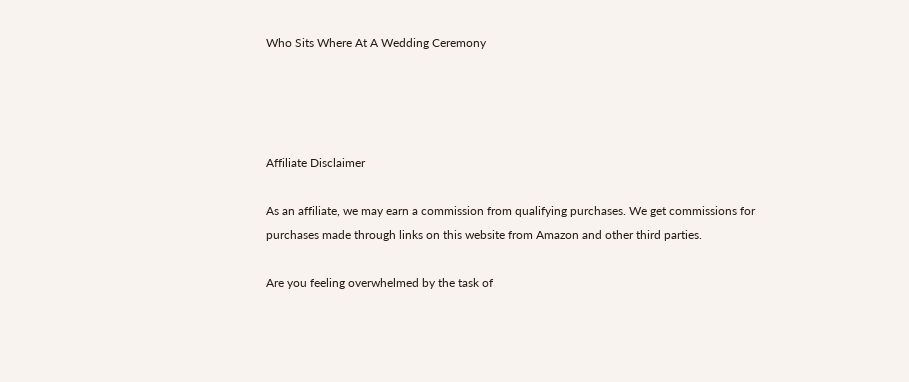Who Sits Where At A Wedding Ceremony




Affiliate Disclaimer

As an affiliate, we may earn a commission from qualifying purchases. We get commissions for purchases made through links on this website from Amazon and other third parties.

Are you feeling overwhelmed by the task of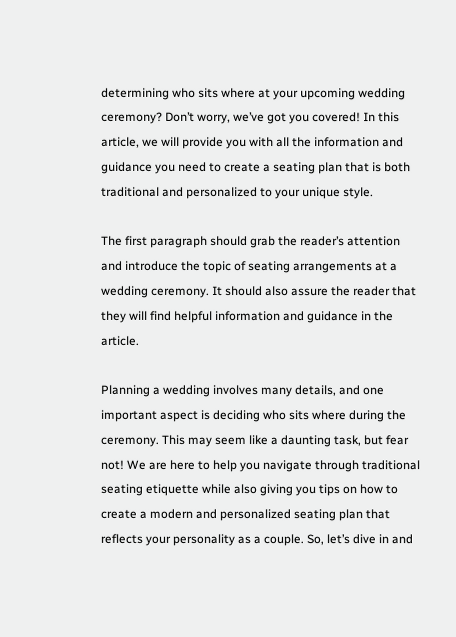determining who sits where at your upcoming wedding ceremony? Don’t worry, we’ve got you covered! In this article, we will provide you with all the information and guidance you need to create a seating plan that is both traditional and personalized to your unique style.

The first paragraph should grab the reader’s attention and introduce the topic of seating arrangements at a wedding ceremony. It should also assure the reader that they will find helpful information and guidance in the article.

Planning a wedding involves many details, and one important aspect is deciding who sits where during the ceremony. This may seem like a daunting task, but fear not! We are here to help you navigate through traditional seating etiquette while also giving you tips on how to create a modern and personalized seating plan that reflects your personality as a couple. So, let’s dive in and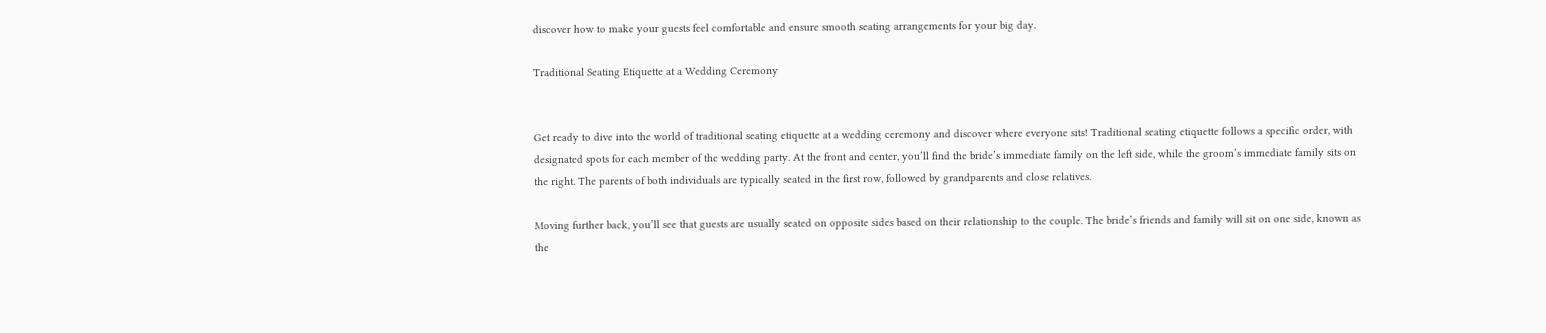discover how to make your guests feel comfortable and ensure smooth seating arrangements for your big day.

Traditional Seating Etiquette at a Wedding Ceremony


Get ready to dive into the world of traditional seating etiquette at a wedding ceremony and discover where everyone sits! Traditional seating etiquette follows a specific order, with designated spots for each member of the wedding party. At the front and center, you’ll find the bride’s immediate family on the left side, while the groom’s immediate family sits on the right. The parents of both individuals are typically seated in the first row, followed by grandparents and close relatives.

Moving further back, you’ll see that guests are usually seated on opposite sides based on their relationship to the couple. The bride’s friends and family will sit on one side, known as the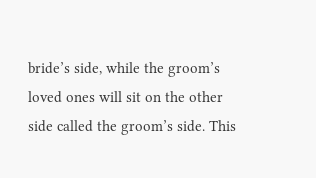bride’s side, while the groom’s loved ones will sit on the other side called the groom’s side. This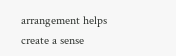arrangement helps create a sense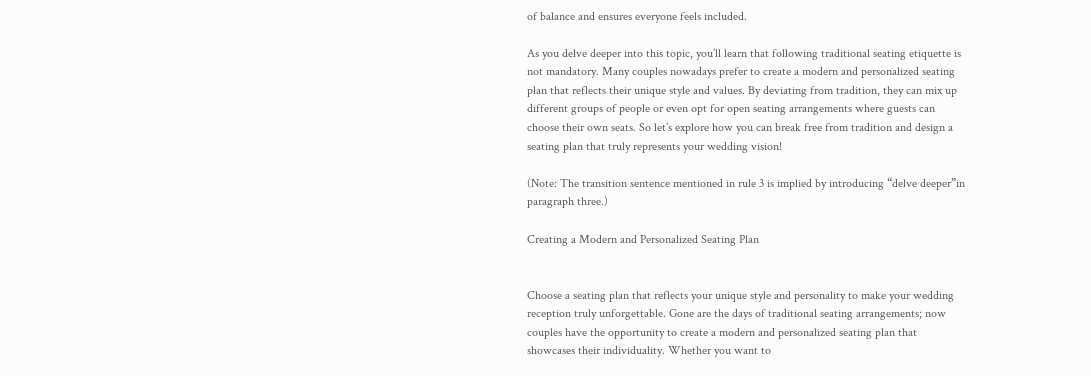of balance and ensures everyone feels included.

As you delve deeper into this topic, you’ll learn that following traditional seating etiquette is not mandatory. Many couples nowadays prefer to create a modern and personalized seating plan that reflects their unique style and values. By deviating from tradition, they can mix up different groups of people or even opt for open seating arrangements where guests can choose their own seats. So let’s explore how you can break free from tradition and design a seating plan that truly represents your wedding vision!

(Note: The transition sentence mentioned in rule 3 is implied by introducing “delve deeper”in paragraph three.)

Creating a Modern and Personalized Seating Plan


Choose a seating plan that reflects your unique style and personality to make your wedding reception truly unforgettable. Gone are the days of traditional seating arrangements; now couples have the opportunity to create a modern and personalized seating plan that showcases their individuality. Whether you want to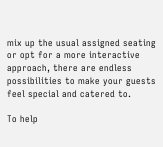mix up the usual assigned seating or opt for a more interactive approach, there are endless possibilities to make your guests feel special and catered to.

To help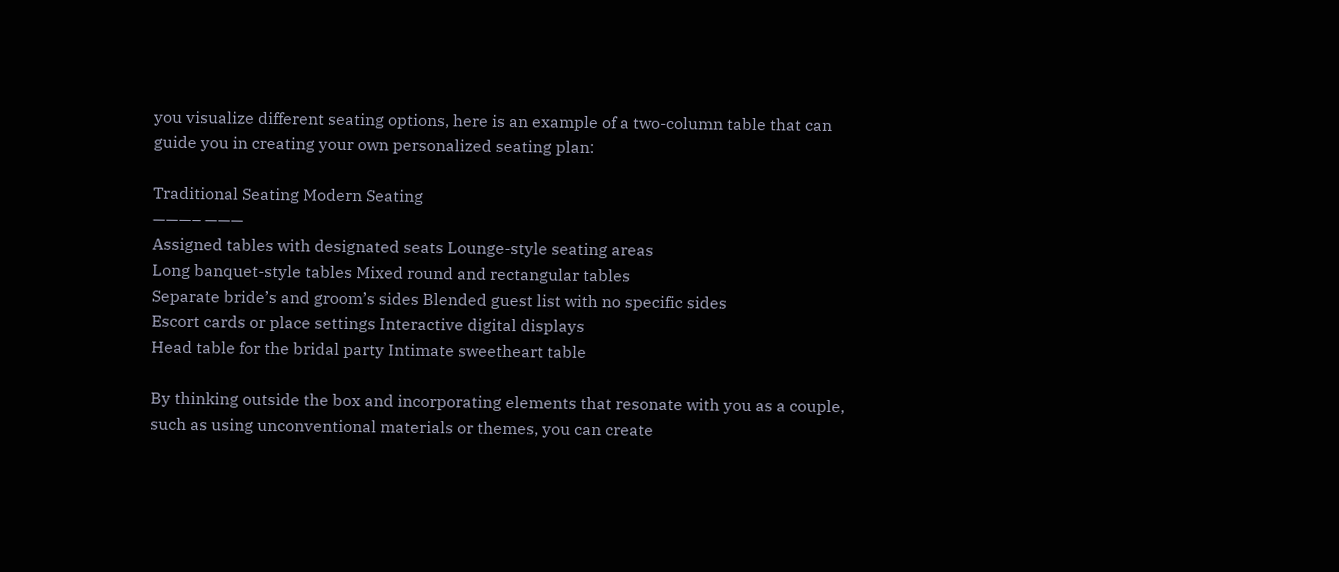you visualize different seating options, here is an example of a two-column table that can guide you in creating your own personalized seating plan:

Traditional Seating Modern Seating
———– ———
Assigned tables with designated seats Lounge-style seating areas
Long banquet-style tables Mixed round and rectangular tables
Separate bride’s and groom’s sides Blended guest list with no specific sides
Escort cards or place settings Interactive digital displays
Head table for the bridal party Intimate sweetheart table

By thinking outside the box and incorporating elements that resonate with you as a couple, such as using unconventional materials or themes, you can create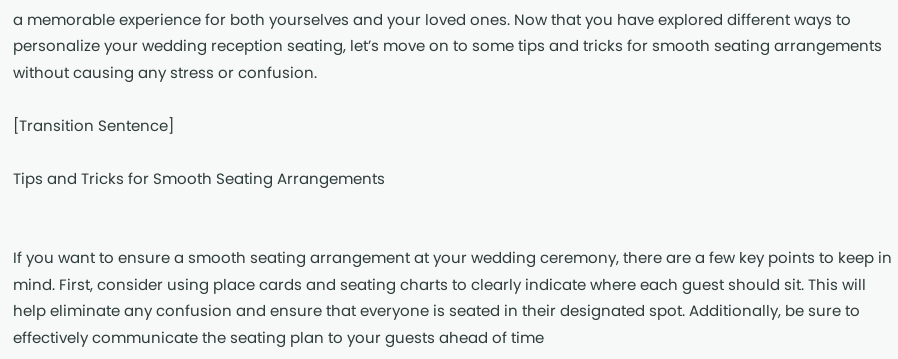a memorable experience for both yourselves and your loved ones. Now that you have explored different ways to personalize your wedding reception seating, let’s move on to some tips and tricks for smooth seating arrangements without causing any stress or confusion.

[Transition Sentence]

Tips and Tricks for Smooth Seating Arrangements


If you want to ensure a smooth seating arrangement at your wedding ceremony, there are a few key points to keep in mind. First, consider using place cards and seating charts to clearly indicate where each guest should sit. This will help eliminate any confusion and ensure that everyone is seated in their designated spot. Additionally, be sure to effectively communicate the seating plan to your guests ahead of time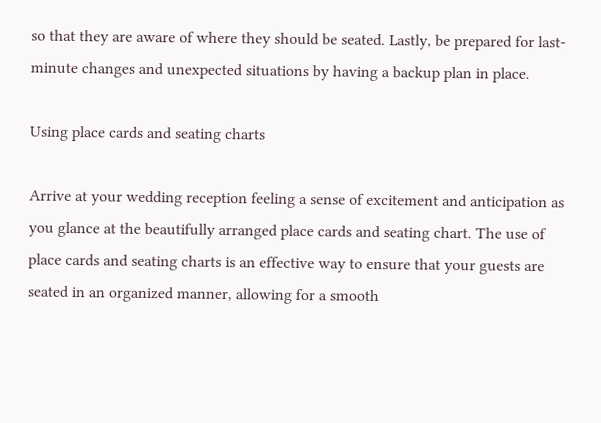so that they are aware of where they should be seated. Lastly, be prepared for last-minute changes and unexpected situations by having a backup plan in place.

Using place cards and seating charts

Arrive at your wedding reception feeling a sense of excitement and anticipation as you glance at the beautifully arranged place cards and seating chart. The use of place cards and seating charts is an effective way to ensure that your guests are seated in an organized manner, allowing for a smooth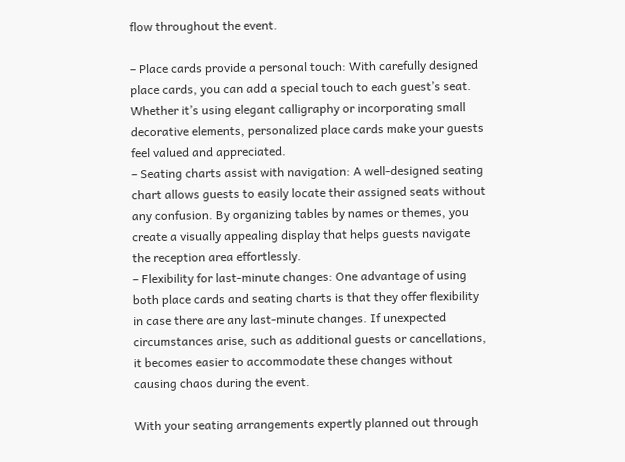flow throughout the event.

– Place cards provide a personal touch: With carefully designed place cards, you can add a special touch to each guest’s seat. Whether it’s using elegant calligraphy or incorporating small decorative elements, personalized place cards make your guests feel valued and appreciated.
– Seating charts assist with navigation: A well-designed seating chart allows guests to easily locate their assigned seats without any confusion. By organizing tables by names or themes, you create a visually appealing display that helps guests navigate the reception area effortlessly.
– Flexibility for last-minute changes: One advantage of using both place cards and seating charts is that they offer flexibility in case there are any last-minute changes. If unexpected circumstances arise, such as additional guests or cancellations, it becomes easier to accommodate these changes without causing chaos during the event.

With your seating arrangements expertly planned out through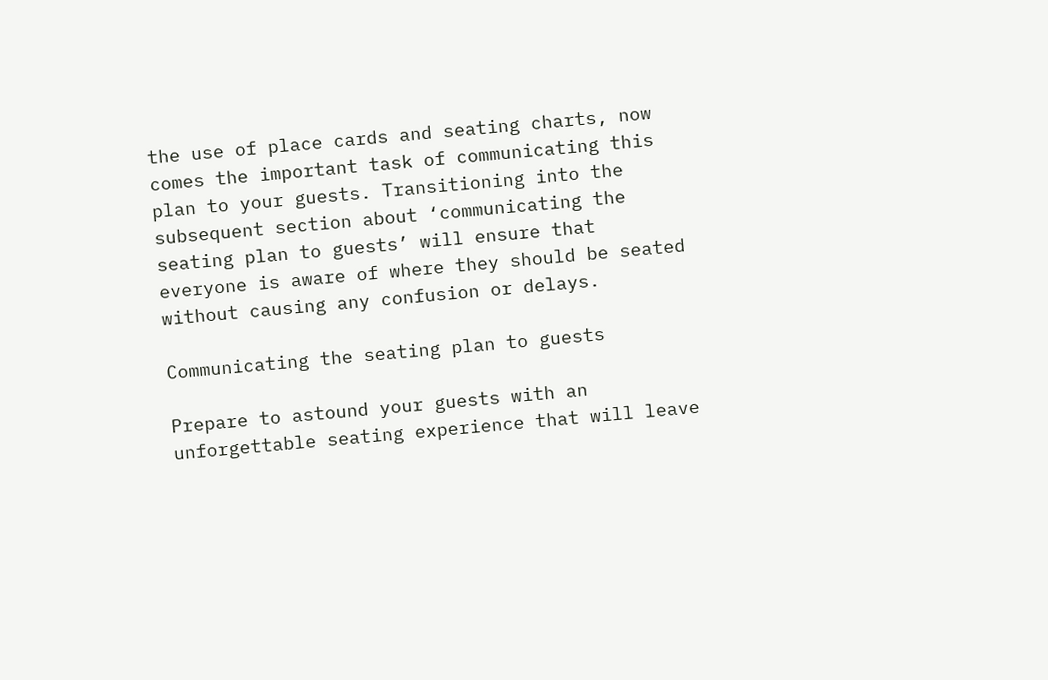the use of place cards and seating charts, now comes the important task of communicating this plan to your guests. Transitioning into the subsequent section about ‘communicating the seating plan to guests’ will ensure that everyone is aware of where they should be seated without causing any confusion or delays.

Communicating the seating plan to guests

Prepare to astound your guests with an unforgettable seating experience that will leave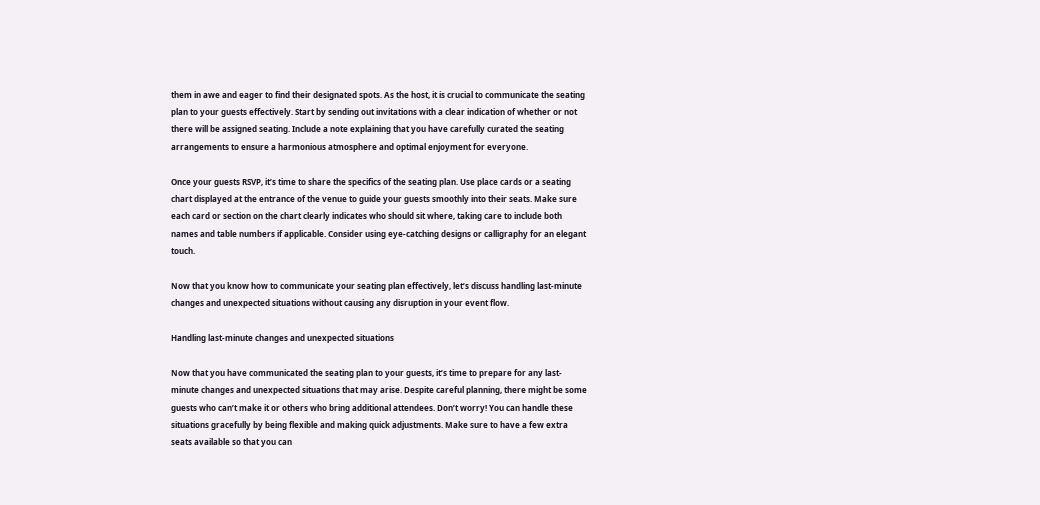them in awe and eager to find their designated spots. As the host, it is crucial to communicate the seating plan to your guests effectively. Start by sending out invitations with a clear indication of whether or not there will be assigned seating. Include a note explaining that you have carefully curated the seating arrangements to ensure a harmonious atmosphere and optimal enjoyment for everyone.

Once your guests RSVP, it’s time to share the specifics of the seating plan. Use place cards or a seating chart displayed at the entrance of the venue to guide your guests smoothly into their seats. Make sure each card or section on the chart clearly indicates who should sit where, taking care to include both names and table numbers if applicable. Consider using eye-catching designs or calligraphy for an elegant touch.

Now that you know how to communicate your seating plan effectively, let’s discuss handling last-minute changes and unexpected situations without causing any disruption in your event flow.

Handling last-minute changes and unexpected situations

Now that you have communicated the seating plan to your guests, it’s time to prepare for any last-minute changes and unexpected situations that may arise. Despite careful planning, there might be some guests who can’t make it or others who bring additional attendees. Don’t worry! You can handle these situations gracefully by being flexible and making quick adjustments. Make sure to have a few extra seats available so that you can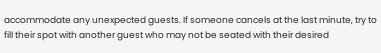accommodate any unexpected guests. If someone cancels at the last minute, try to fill their spot with another guest who may not be seated with their desired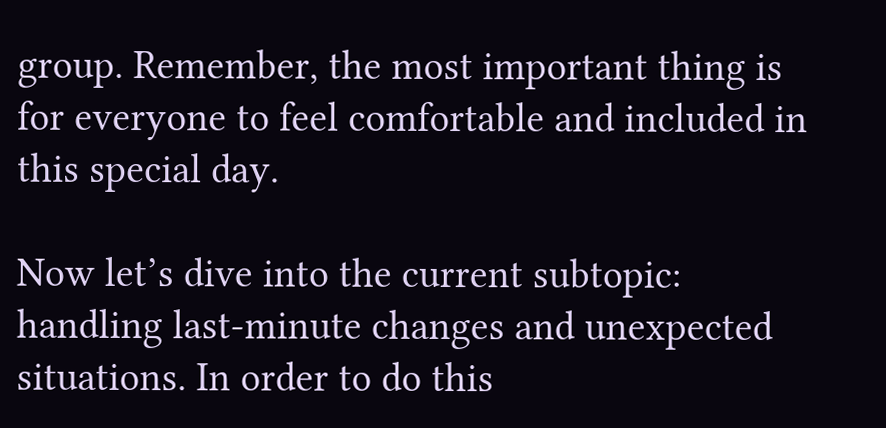group. Remember, the most important thing is for everyone to feel comfortable and included in this special day.

Now let’s dive into the current subtopic: handling last-minute changes and unexpected situations. In order to do this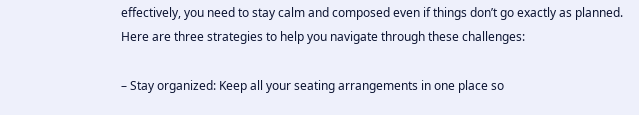effectively, you need to stay calm and composed even if things don’t go exactly as planned. Here are three strategies to help you navigate through these challenges:

– Stay organized: Keep all your seating arrangements in one place so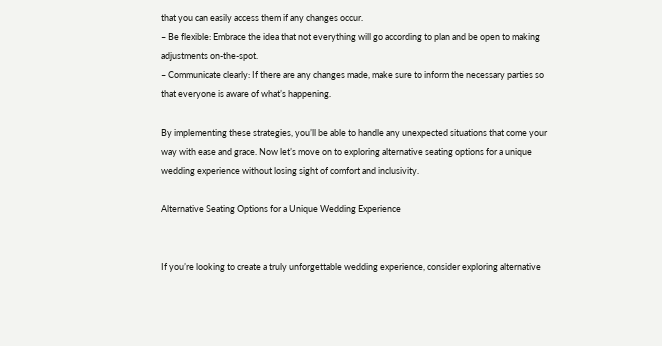that you can easily access them if any changes occur.
– Be flexible: Embrace the idea that not everything will go according to plan and be open to making adjustments on-the-spot.
– Communicate clearly: If there are any changes made, make sure to inform the necessary parties so that everyone is aware of what’s happening.

By implementing these strategies, you’ll be able to handle any unexpected situations that come your way with ease and grace. Now let’s move on to exploring alternative seating options for a unique wedding experience without losing sight of comfort and inclusivity.

Alternative Seating Options for a Unique Wedding Experience


If you’re looking to create a truly unforgettable wedding experience, consider exploring alternative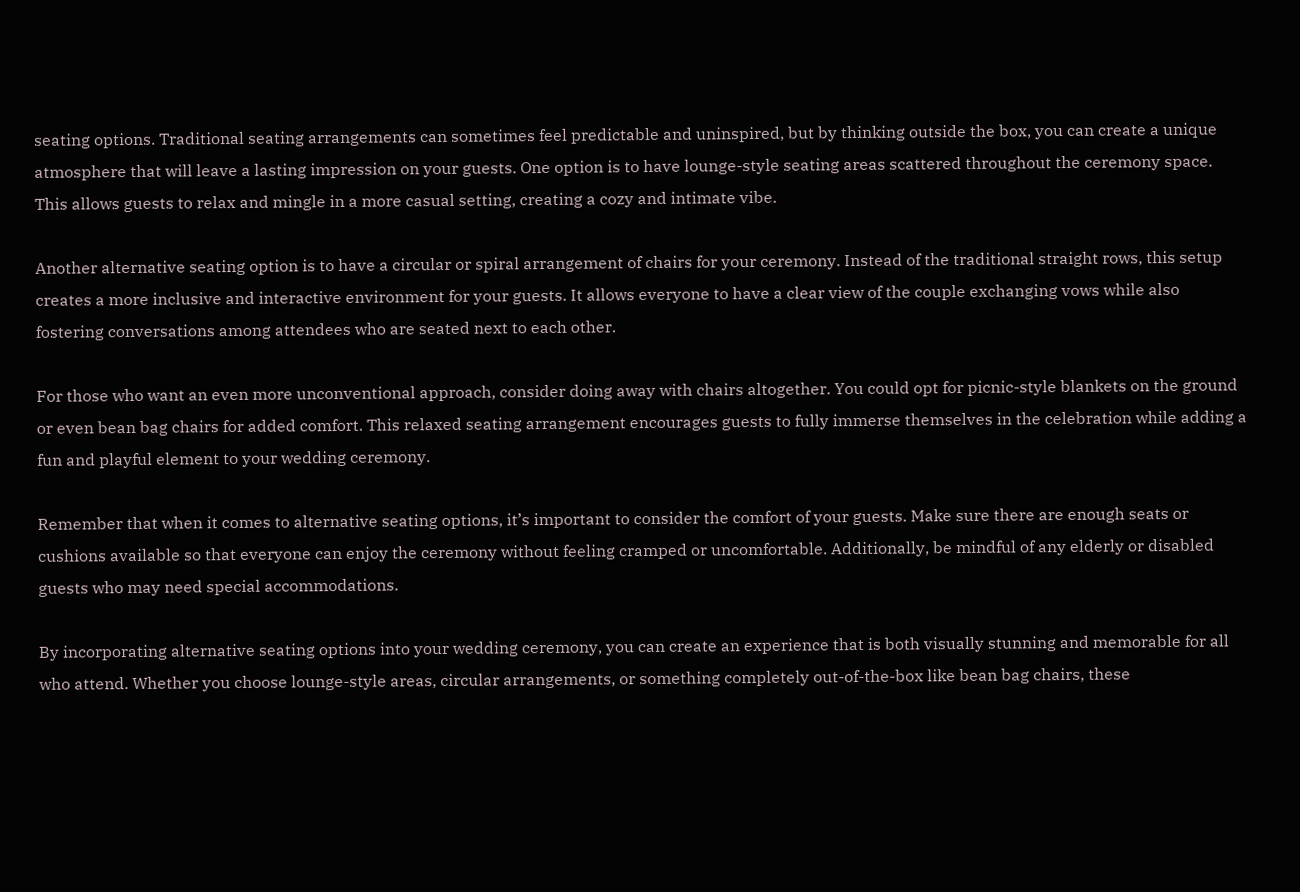seating options. Traditional seating arrangements can sometimes feel predictable and uninspired, but by thinking outside the box, you can create a unique atmosphere that will leave a lasting impression on your guests. One option is to have lounge-style seating areas scattered throughout the ceremony space. This allows guests to relax and mingle in a more casual setting, creating a cozy and intimate vibe.

Another alternative seating option is to have a circular or spiral arrangement of chairs for your ceremony. Instead of the traditional straight rows, this setup creates a more inclusive and interactive environment for your guests. It allows everyone to have a clear view of the couple exchanging vows while also fostering conversations among attendees who are seated next to each other.

For those who want an even more unconventional approach, consider doing away with chairs altogether. You could opt for picnic-style blankets on the ground or even bean bag chairs for added comfort. This relaxed seating arrangement encourages guests to fully immerse themselves in the celebration while adding a fun and playful element to your wedding ceremony.

Remember that when it comes to alternative seating options, it’s important to consider the comfort of your guests. Make sure there are enough seats or cushions available so that everyone can enjoy the ceremony without feeling cramped or uncomfortable. Additionally, be mindful of any elderly or disabled guests who may need special accommodations.

By incorporating alternative seating options into your wedding ceremony, you can create an experience that is both visually stunning and memorable for all who attend. Whether you choose lounge-style areas, circular arrangements, or something completely out-of-the-box like bean bag chairs, these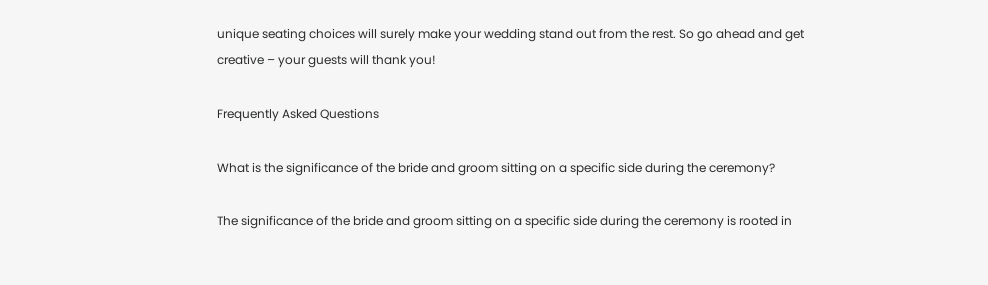unique seating choices will surely make your wedding stand out from the rest. So go ahead and get creative – your guests will thank you!

Frequently Asked Questions

What is the significance of the bride and groom sitting on a specific side during the ceremony?

The significance of the bride and groom sitting on a specific side during the ceremony is rooted in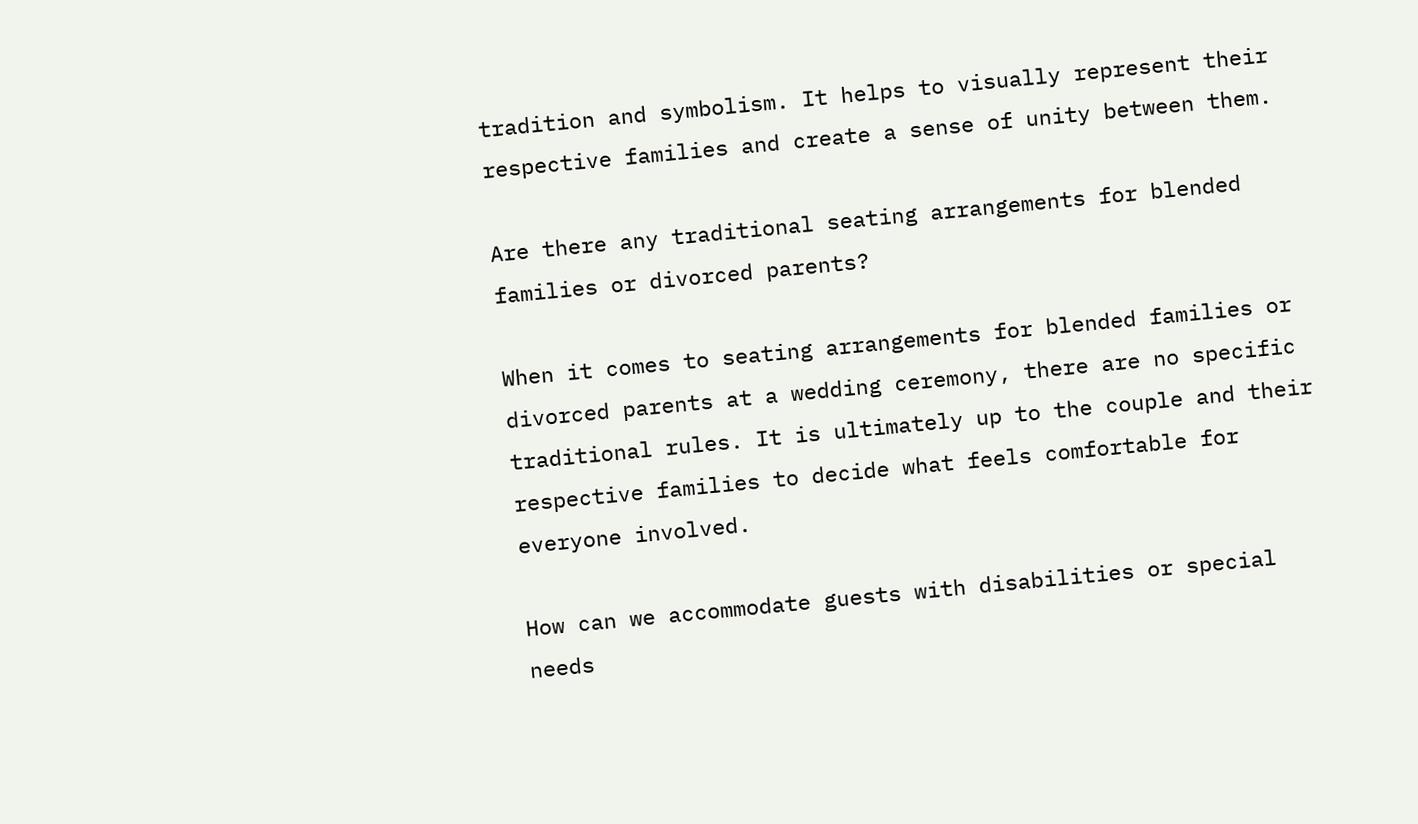tradition and symbolism. It helps to visually represent their respective families and create a sense of unity between them.

Are there any traditional seating arrangements for blended families or divorced parents?

When it comes to seating arrangements for blended families or divorced parents at a wedding ceremony, there are no specific traditional rules. It is ultimately up to the couple and their respective families to decide what feels comfortable for everyone involved.

How can we accommodate guests with disabilities or special needs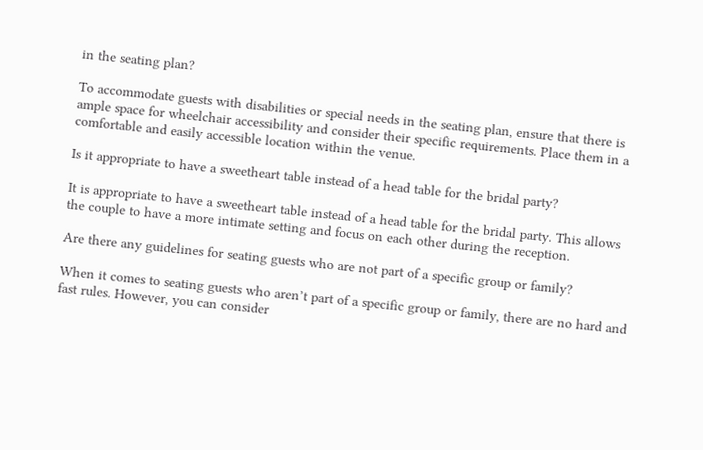in the seating plan?

To accommodate guests with disabilities or special needs in the seating plan, ensure that there is ample space for wheelchair accessibility and consider their specific requirements. Place them in a comfortable and easily accessible location within the venue.

Is it appropriate to have a sweetheart table instead of a head table for the bridal party?

It is appropriate to have a sweetheart table instead of a head table for the bridal party. This allows the couple to have a more intimate setting and focus on each other during the reception.

Are there any guidelines for seating guests who are not part of a specific group or family?

When it comes to seating guests who aren’t part of a specific group or family, there are no hard and fast rules. However, you can consider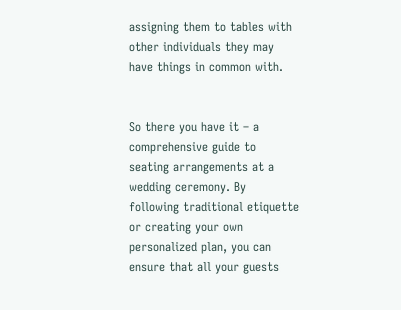assigning them to tables with other individuals they may have things in common with.


So there you have it – a comprehensive guide to seating arrangements at a wedding ceremony. By following traditional etiquette or creating your own personalized plan, you can ensure that all your guests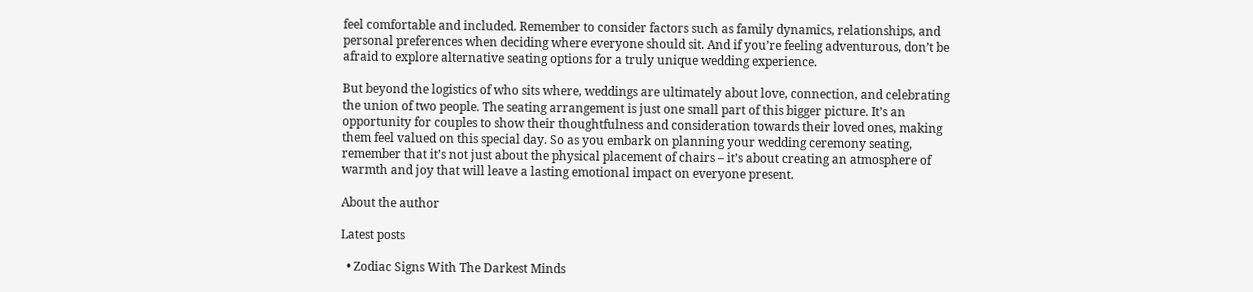feel comfortable and included. Remember to consider factors such as family dynamics, relationships, and personal preferences when deciding where everyone should sit. And if you’re feeling adventurous, don’t be afraid to explore alternative seating options for a truly unique wedding experience.

But beyond the logistics of who sits where, weddings are ultimately about love, connection, and celebrating the union of two people. The seating arrangement is just one small part of this bigger picture. It’s an opportunity for couples to show their thoughtfulness and consideration towards their loved ones, making them feel valued on this special day. So as you embark on planning your wedding ceremony seating, remember that it’s not just about the physical placement of chairs – it’s about creating an atmosphere of warmth and joy that will leave a lasting emotional impact on everyone present.

About the author

Latest posts

  • Zodiac Signs With The Darkest Minds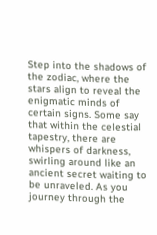Step into the shadows of the zodiac, where the stars align to reveal the enigmatic minds of certain signs. Some say that within the celestial tapestry, there are whispers of darkness, swirling around like an ancient secret waiting to be unraveled. As you journey through the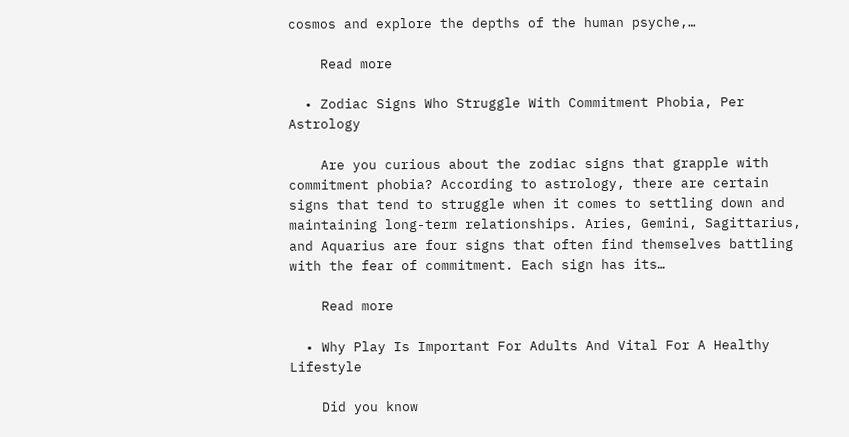cosmos and explore the depths of the human psyche,…

    Read more

  • Zodiac Signs Who Struggle With Commitment Phobia, Per Astrology

    Are you curious about the zodiac signs that grapple with commitment phobia? According to astrology, there are certain signs that tend to struggle when it comes to settling down and maintaining long-term relationships. Aries, Gemini, Sagittarius, and Aquarius are four signs that often find themselves battling with the fear of commitment. Each sign has its…

    Read more

  • Why Play Is Important For Adults And Vital For A Healthy Lifestyle

    Did you know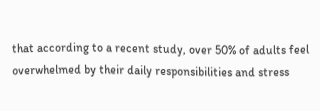that according to a recent study, over 50% of adults feel overwhelmed by their daily responsibilities and stress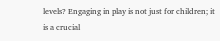levels? Engaging in play is not just for children; it is a crucial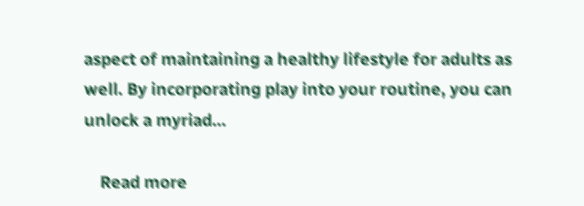aspect of maintaining a healthy lifestyle for adults as well. By incorporating play into your routine, you can unlock a myriad…

    Read more